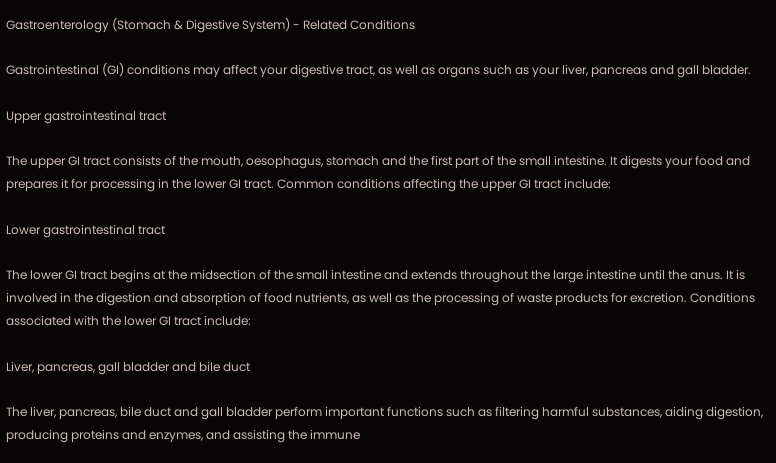Gastroenterology (Stomach & Digestive System) - Related Conditions

Gastrointestinal (GI) conditions may affect your digestive tract, as well as organs such as your liver, pancreas and gall bladder.

Upper gastrointestinal tract

The upper GI tract consists of the mouth, oesophagus, stomach and the first part of the small intestine. It digests your food and prepares it for processing in the lower GI tract. Common conditions affecting the upper GI tract include:

Lower gastrointestinal tract

The lower GI tract begins at the midsection of the small intestine and extends throughout the large intestine until the anus. It is involved in the digestion and absorption of food nutrients, as well as the processing of waste products for excretion. Conditions associated with the lower GI tract include:

Liver, pancreas, gall bladder and bile duct

The liver, pancreas, bile duct and gall bladder perform important functions such as filtering harmful substances, aiding digestion, producing proteins and enzymes, and assisting the immune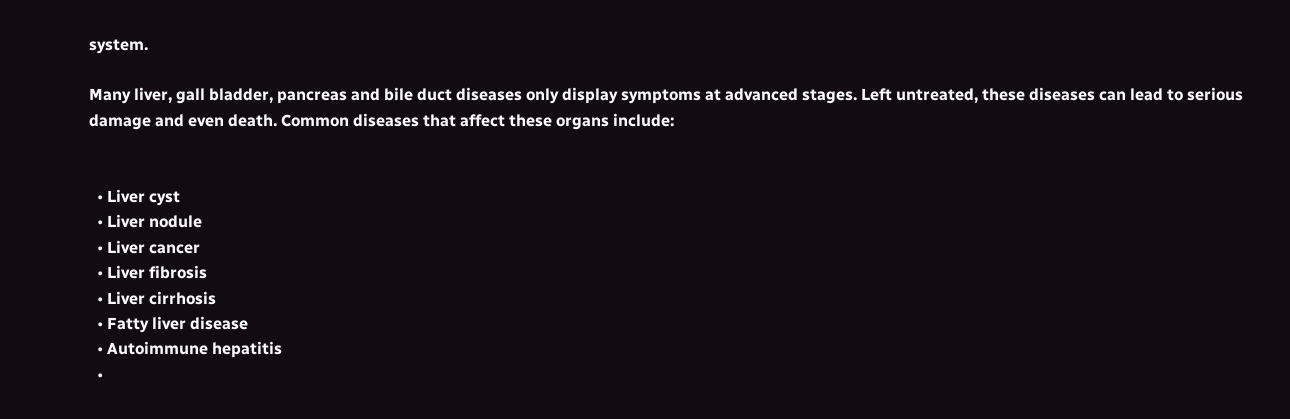system.

Many liver, gall bladder, pancreas and bile duct diseases only display symptoms at advanced stages. Left untreated, these diseases can lead to serious damage and even death. Common diseases that affect these organs include:


  • Liver cyst
  • Liver nodule
  • Liver cancer
  • Liver fibrosis
  • Liver cirrhosis
  • Fatty liver disease
  • Autoimmune hepatitis
  •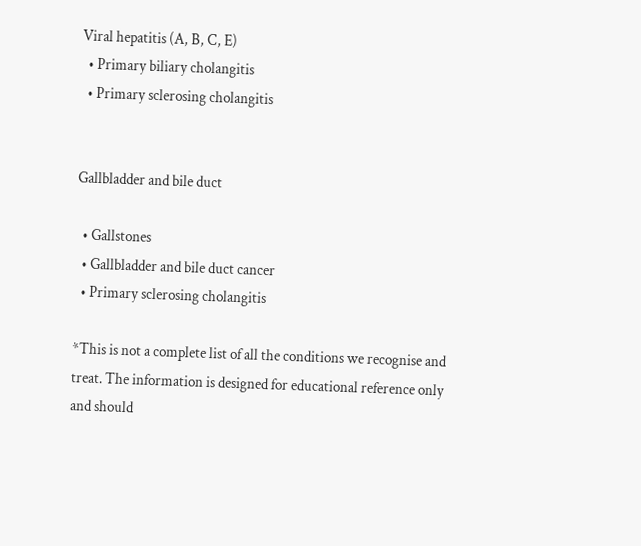Viral hepatitis (A, B, C, E)
  • Primary biliary cholangitis
  • Primary sclerosing cholangitis


Gallbladder and bile duct

  • Gallstones
  • Gallbladder and bile duct cancer
  • Primary sclerosing cholangitis

*This is not a complete list of all the conditions we recognise and treat. The information is designed for educational reference only and should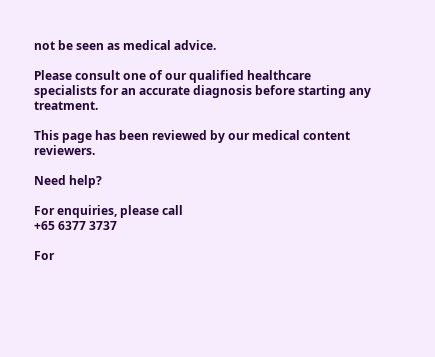not be seen as medical advice.

Please consult one of our qualified healthcare specialists for an accurate diagnosis before starting any treatment.

This page has been reviewed by our medical content reviewers.

Need help?

For enquiries, please call
+65 6377 3737

For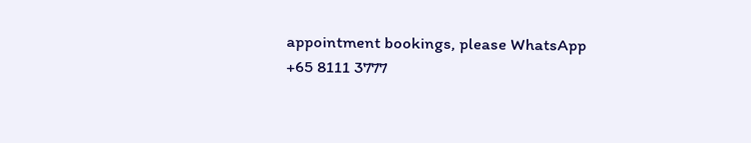appointment bookings, please WhatsApp
+65 8111 3777